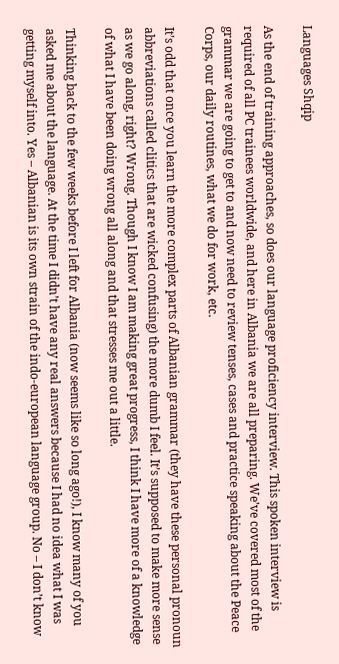Languages Shqip

As the end of training approaches, so does our language proficiency interview. This spoken interview is required of all PC trainees worldwide, and here in Albania we are all preparing. We’ve covered most of the grammar we are going to get to and now need to review tenses, cases and practice speaking about the Peace Corps, our daily routines, what we do for work, etc.

It’s odd that once you learn the more complex parts of Albanian grammar (they have these personal pronoun abbreviations called clitics that are wicked confusing) the more dumb I feel. It’s supposed to make more sense as we go along, right? Wrong. Though I know I am making great progress, I think I have more of a knowledge of what I have been doing wrong all along and that stresses me out a little.

Thinking back to the few weeks before I left for Albania (now seems like so long ago!), I know many of you asked me about the language. At the time I didn’t have any real answers because I had no idea what I was getting myself into. Yes – Albanian is its own strain of the indo-european language group. No – I don’t know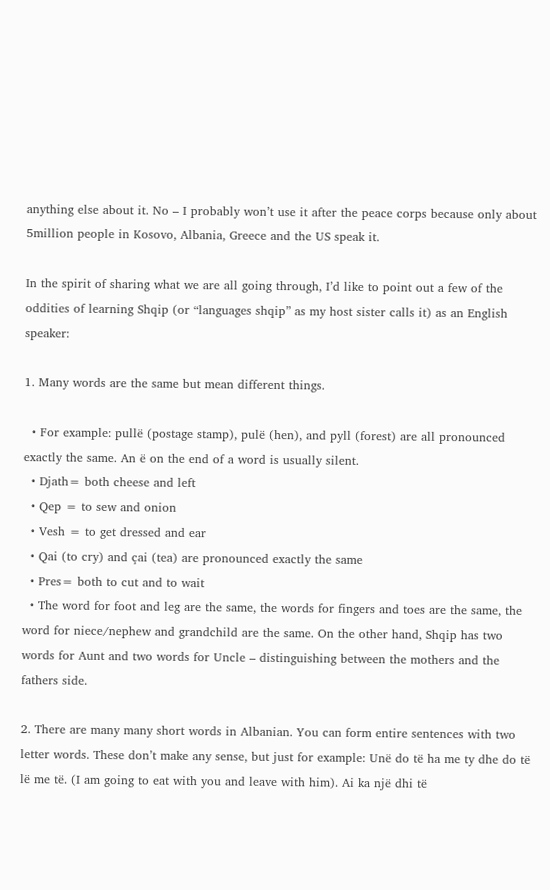anything else about it. No – I probably won’t use it after the peace corps because only about 5million people in Kosovo, Albania, Greece and the US speak it.

In the spirit of sharing what we are all going through, I’d like to point out a few of the oddities of learning Shqip (or “languages shqip” as my host sister calls it) as an English speaker:

1. Many words are the same but mean different things.

  • For example: pullë (postage stamp), pulë (hen), and pyll (forest) are all pronounced exactly the same. An ë on the end of a word is usually silent.
  • Djath= both cheese and left
  • Qep = to sew and onion
  • Vesh = to get dressed and ear
  • Qai (to cry) and çai (tea) are pronounced exactly the same
  • Pres= both to cut and to wait
  • The word for foot and leg are the same, the words for fingers and toes are the same, the word for niece/nephew and grandchild are the same. On the other hand, Shqip has two words for Aunt and two words for Uncle – distinguishing between the mothers and the fathers side.

2. There are many many short words in Albanian. You can form entire sentences with two letter words. These don’t make any sense, but just for example: Unë do të ha me ty dhe do të lë me të. (I am going to eat with you and leave with him). Ai ka një dhi të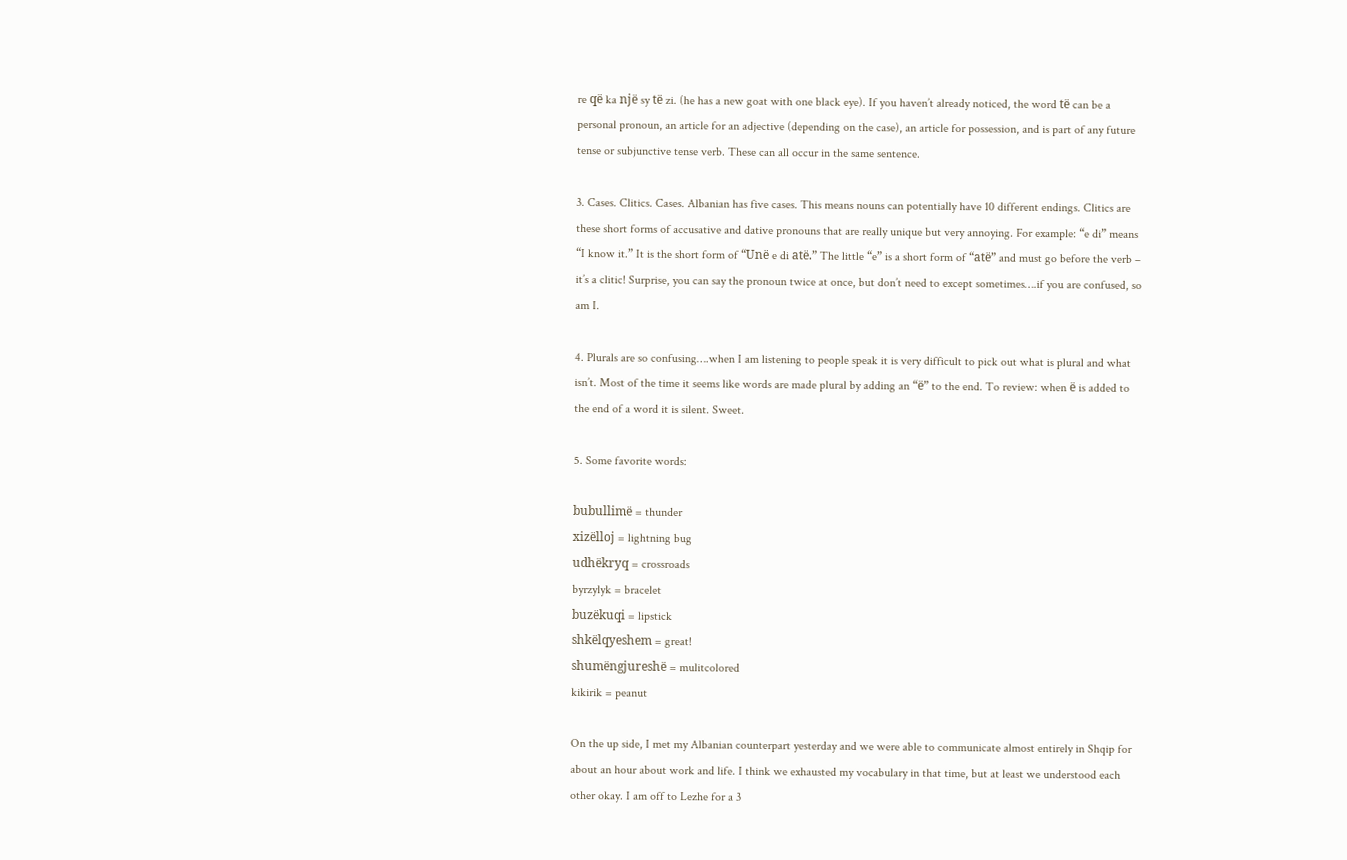re që ka një sy të zi. (he has a new goat with one black eye). If you haven’t already noticed, the word të can be a personal pronoun, an article for an adjective (depending on the case), an article for possession, and is part of any future tense or subjunctive tense verb. These can all occur in the same sentence.

3. Cases. Clitics. Cases. Albanian has five cases. This means nouns can potentially have 10 different endings. Clitics are these short forms of accusative and dative pronouns that are really unique but very annoying. For example: “e di” means “I know it.” It is the short form of “Unë e di atë.” The little “e” is a short form of “atë” and must go before the verb – it’s a clitic! Surprise, you can say the pronoun twice at once, but don’t need to except sometimes….if you are confused, so am I.

4. Plurals are so confusing….when I am listening to people speak it is very difficult to pick out what is plural and what isn’t. Most of the time it seems like words are made plural by adding an “ë” to the end. To review: when ë is added to the end of a word it is silent. Sweet.

5. Some favorite words:

bubullimë = thunder
xizëlloj = lightning bug
udhëkryq = crossroads
byrzylyk = bracelet
buzëkuqi = lipstick
shkëlqyeshem = great!
shumëngjureshë = mulitcolored
kikirik = peanut

On the up side, I met my Albanian counterpart yesterday and we were able to communicate almost entirely in Shqip for about an hour about work and life. I think we exhausted my vocabulary in that time, but at least we understood each other okay. I am off to Lezhe for a 3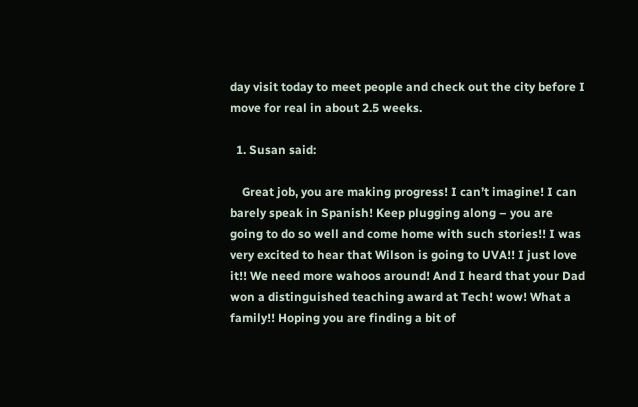day visit today to meet people and check out the city before I move for real in about 2.5 weeks.

  1. Susan said:

    Great job, you are making progress! I can’t imagine! I can barely speak in Spanish! Keep plugging along – you are going to do so well and come home with such stories!! I was very excited to hear that Wilson is going to UVA!! I just love it!! We need more wahoos around! And I heard that your Dad won a distinguished teaching award at Tech! wow! What a family!! Hoping you are finding a bit of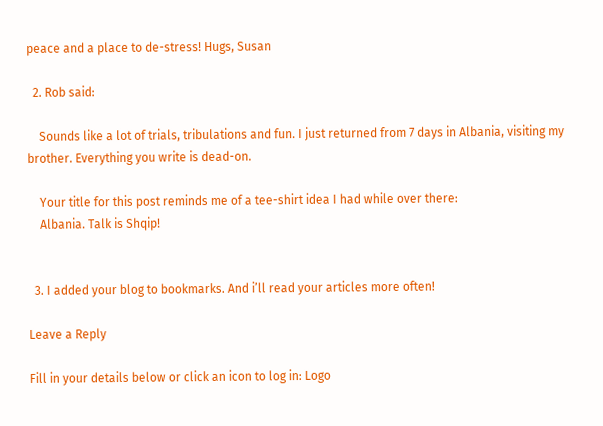peace and a place to de-stress! Hugs, Susan

  2. Rob said:

    Sounds like a lot of trials, tribulations and fun. I just returned from 7 days in Albania, visiting my brother. Everything you write is dead-on.

    Your title for this post reminds me of a tee-shirt idea I had while over there:
    Albania. Talk is Shqip!


  3. I added your blog to bookmarks. And i’ll read your articles more often!

Leave a Reply

Fill in your details below or click an icon to log in: Logo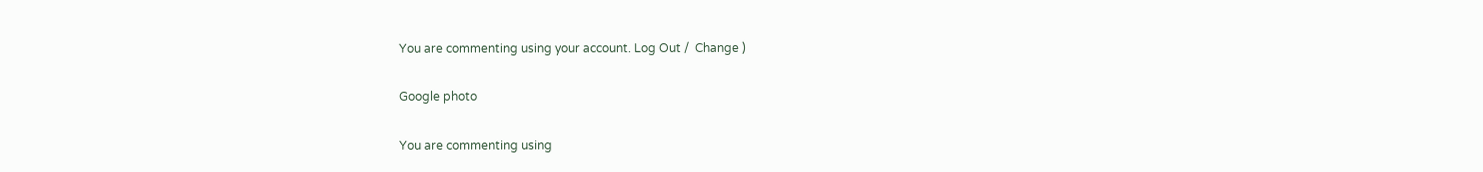You are commenting using your account. Log Out /  Change )

Google photo

You are commenting using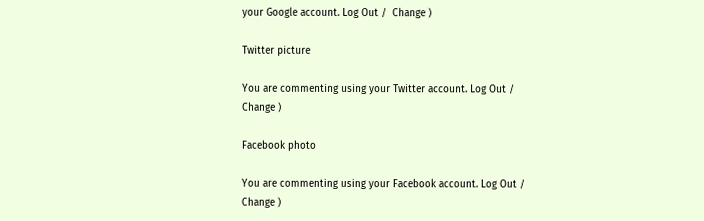your Google account. Log Out /  Change )

Twitter picture

You are commenting using your Twitter account. Log Out /  Change )

Facebook photo

You are commenting using your Facebook account. Log Out /  Change )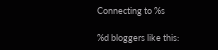Connecting to %s

%d bloggers like this: